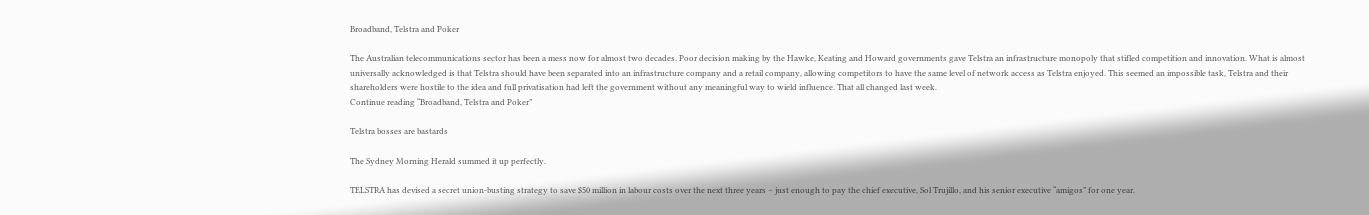Broadband, Telstra and Poker

The Australian telecommunications sector has been a mess now for almost two decades. Poor decision making by the Hawke, Keating and Howard governments gave Telstra an infrastructure monopoly that stifled competition and innovation. What is almost universally acknowledged is that Telstra should have been separated into an infrastructure company and a retail company, allowing competitors to have the same level of network access as Telstra enjoyed. This seemed an impossible task, Telstra and their shareholders were hostile to the idea and full privatisation had left the government without any meaningful way to wield influence. That all changed last week.
Continue reading “Broadband, Telstra and Poker”

Telstra bosses are bastards

The Sydney Morning Herald summed it up perfectly.

TELSTRA has devised a secret union-busting strategy to save $50 million in labour costs over the next three years – just enough to pay the chief executive, Sol Trujillo, and his senior executive “amigos” for one year.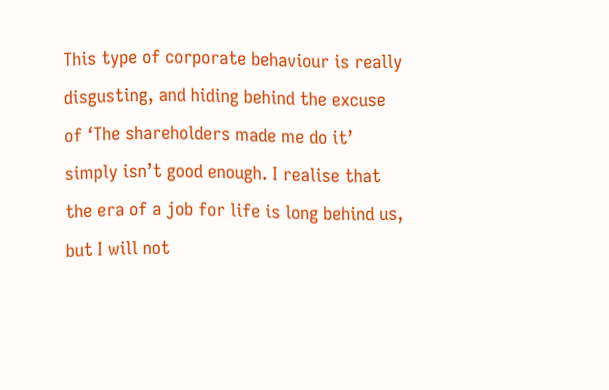This type of corporate behaviour is really disgusting, and hiding behind the excuse of ‘The shareholders made me do it’ simply isn’t good enough. I realise that the era of a job for life is long behind us, but I will not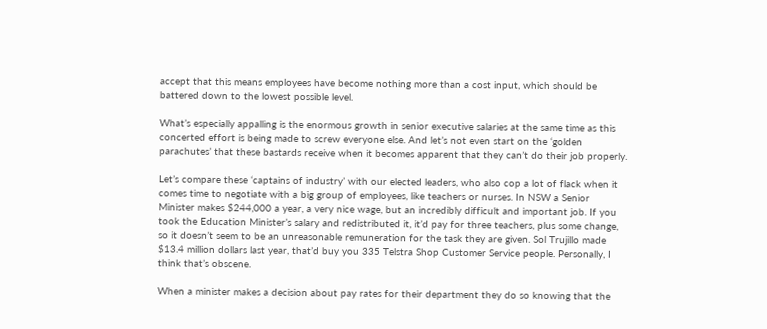accept that this means employees have become nothing more than a cost input, which should be battered down to the lowest possible level.

What’s especially appalling is the enormous growth in senior executive salaries at the same time as this concerted effort is being made to screw everyone else. And let’s not even start on the ‘golden parachutes’ that these bastards receive when it becomes apparent that they can’t do their job properly.

Let’s compare these ‘captains of industry’ with our elected leaders, who also cop a lot of flack when it comes time to negotiate with a big group of employees, like teachers or nurses. In NSW a Senior Minister makes $244,000 a year, a very nice wage, but an incredibly difficult and important job. If you took the Education Minister’s salary and redistributed it, it’d pay for three teachers, plus some change, so it doesn’t seem to be an unreasonable remuneration for the task they are given. Sol Trujillo made $13.4 million dollars last year, that’d buy you 335 Telstra Shop Customer Service people. Personally, I think that’s obscene.

When a minister makes a decision about pay rates for their department they do so knowing that the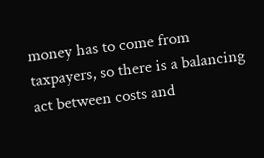money has to come from taxpayers, so there is a balancing act between costs and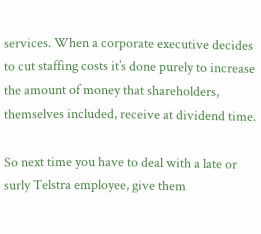services. When a corporate executive decides to cut staffing costs it’s done purely to increase the amount of money that shareholders, themselves included, receive at dividend time.

So next time you have to deal with a late or surly Telstra employee, give them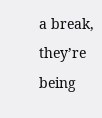a break, they’re being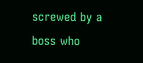screwed by a boss who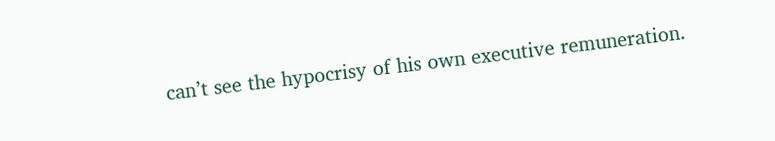can’t see the hypocrisy of his own executive remuneration.